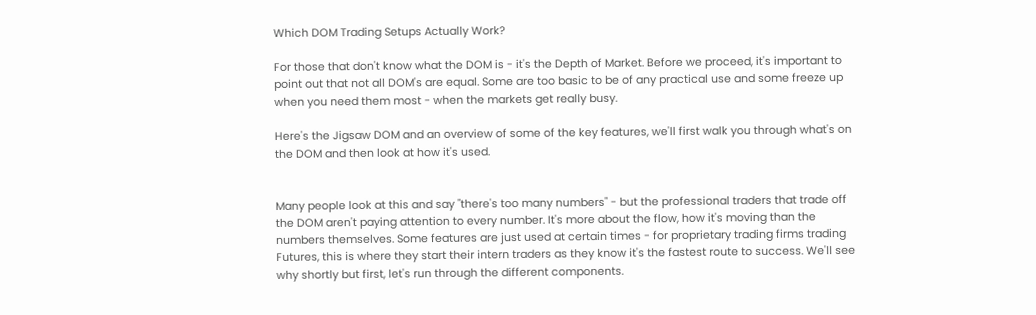Which DOM Trading Setups Actually Work?

For those that don't know what the DOM is - it's the Depth of Market. Before we proceed, it's important to point out that not all DOM's are equal. Some are too basic to be of any practical use and some freeze up when you need them most - when the markets get really busy.

Here's the Jigsaw DOM and an overview of some of the key features, we'll first walk you through what's on the DOM and then look at how it's used.


Many people look at this and say "there's too many numbers" - but the professional traders that trade off the DOM aren't paying attention to every number. It's more about the flow, how it's moving than the numbers themselves. Some features are just used at certain times - for proprietary trading firms trading Futures, this is where they start their intern traders as they know it's the fastest route to success. We'll see why shortly but first, let's run through the different components.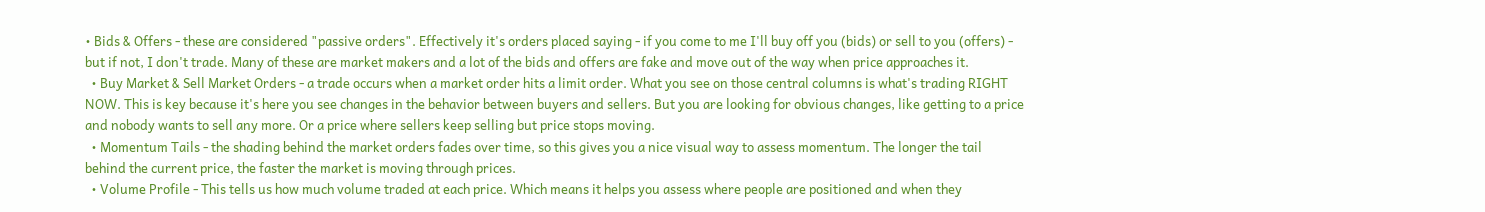• Bids & Offers - these are considered "passive orders". Effectively it's orders placed saying - if you come to me I'll buy off you (bids) or sell to you (offers) - but if not, I don't trade. Many of these are market makers and a lot of the bids and offers are fake and move out of the way when price approaches it.
  • Buy Market & Sell Market Orders - a trade occurs when a market order hits a limit order. What you see on those central columns is what's trading RIGHT NOW. This is key because it's here you see changes in the behavior between buyers and sellers. But you are looking for obvious changes, like getting to a price and nobody wants to sell any more. Or a price where sellers keep selling but price stops moving.
  • Momentum Tails - the shading behind the market orders fades over time, so this gives you a nice visual way to assess momentum. The longer the tail behind the current price, the faster the market is moving through prices.
  • Volume Profile - This tells us how much volume traded at each price. Which means it helps you assess where people are positioned and when they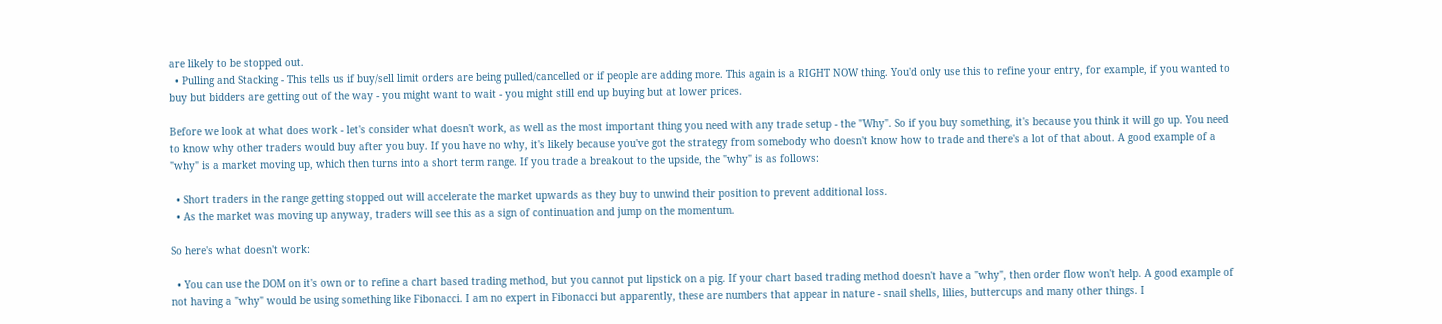are likely to be stopped out.
  • Pulling and Stacking - This tells us if buy/sell limit orders are being pulled/cancelled or if people are adding more. This again is a RIGHT NOW thing. You'd only use this to refine your entry, for example, if you wanted to buy but bidders are getting out of the way - you might want to wait - you might still end up buying but at lower prices.

Before we look at what does work - let's consider what doesn't work, as well as the most important thing you need with any trade setup - the "Why". So if you buy something, it's because you think it will go up. You need to know why other traders would buy after you buy. If you have no why, it's likely because you've got the strategy from somebody who doesn't know how to trade and there's a lot of that about. A good example of a "why" is a market moving up, which then turns into a short term range. If you trade a breakout to the upside, the "why" is as follows:

  • Short traders in the range getting stopped out will accelerate the market upwards as they buy to unwind their position to prevent additional loss.
  • As the market was moving up anyway, traders will see this as a sign of continuation and jump on the momentum.

So here's what doesn't work:

  • You can use the DOM on it's own or to refine a chart based trading method, but you cannot put lipstick on a pig. If your chart based trading method doesn't have a "why", then order flow won't help. A good example of not having a "why" would be using something like Fibonacci. I am no expert in Fibonacci but apparently, these are numbers that appear in nature - snail shells, lilies, buttercups and many other things. I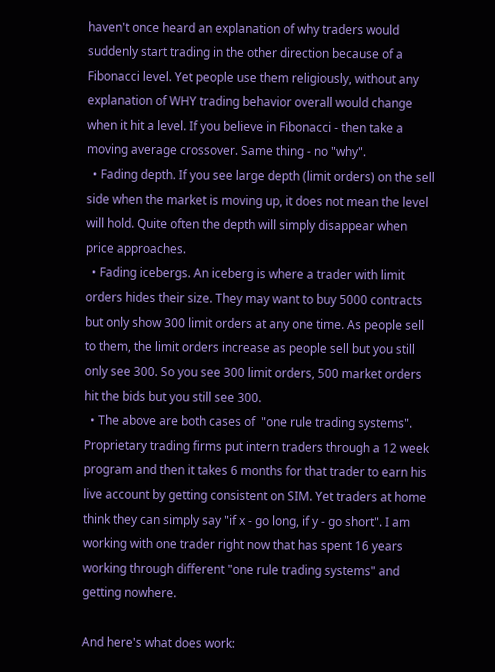haven't once heard an explanation of why traders would suddenly start trading in the other direction because of a Fibonacci level. Yet people use them religiously, without any explanation of WHY trading behavior overall would change when it hit a level. If you believe in Fibonacci - then take a moving average crossover. Same thing - no "why".
  • Fading depth. If you see large depth (limit orders) on the sell side when the market is moving up, it does not mean the level will hold. Quite often the depth will simply disappear when price approaches.
  • Fading icebergs. An iceberg is where a trader with limit orders hides their size. They may want to buy 5000 contracts but only show 300 limit orders at any one time. As people sell to them, the limit orders increase as people sell but you still only see 300. So you see 300 limit orders, 500 market orders hit the bids but you still see 300.
  • The above are both cases of  "one rule trading systems". Proprietary trading firms put intern traders through a 12 week program and then it takes 6 months for that trader to earn his live account by getting consistent on SIM. Yet traders at home think they can simply say "if x - go long, if y - go short". I am working with one trader right now that has spent 16 years working through different "one rule trading systems" and getting nowhere.

And here's what does work: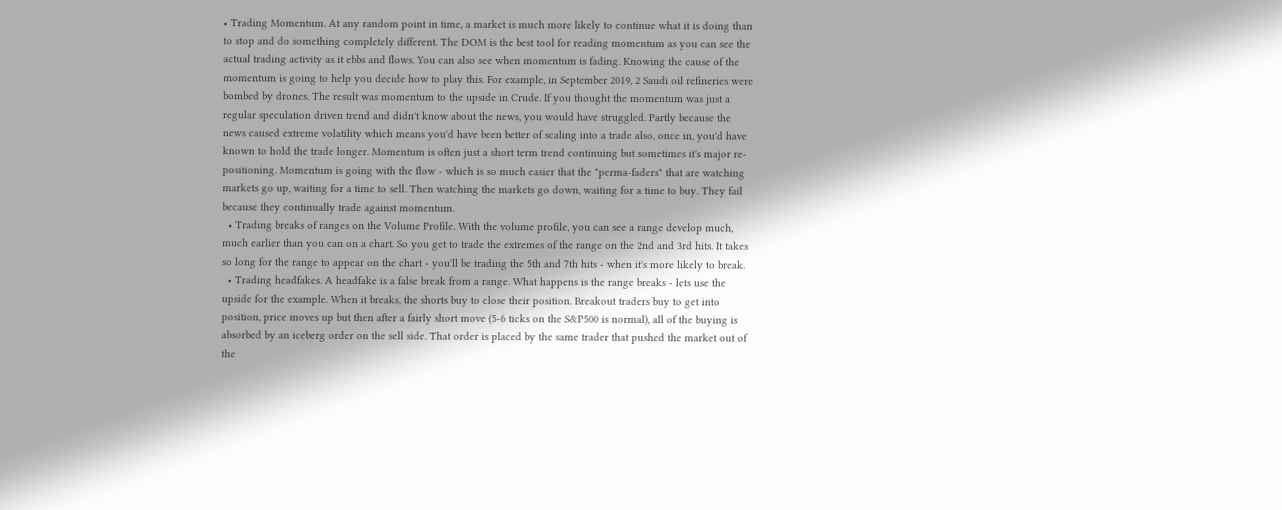• Trading Momentum. At any random point in time, a market is much more likely to continue what it is doing than to stop and do something completely different. The DOM is the best tool for reading momentum as you can see the actual trading activity as it ebbs and flows. You can also see when momentum is fading. Knowing the cause of the momentum is going to help you decide how to play this. For example, in September 2019, 2 Saudi oil refineries were bombed by drones. The result was momentum to the upside in Crude. If you thought the momentum was just a regular speculation driven trend and didn't know about the news, you would have struggled. Partly because the news caused extreme volatility which means you'd have been better of scaling into a trade also, once in, you'd have known to hold the trade longer. Momentum is often just a short term trend continuing but sometimes it's major re-positioning. Momentum is going with the flow - which is so much easier that the "perma-faders" that are watching markets go up, waiting for a time to sell. Then watching the markets go down, waiting for a time to buy. They fail because they continually trade against momentum.
  • Trading breaks of ranges on the Volume Profile. With the volume profile, you can see a range develop much, much earlier than you can on a chart. So you get to trade the extremes of the range on the 2nd and 3rd hits. It takes so long for the range to appear on the chart - you'll be trading the 5th and 7th hits - when it's more likely to break.
  • Trading headfakes. A headfake is a false break from a range. What happens is the range breaks - lets use the upside for the example. When it breaks, the shorts buy to close their position. Breakout traders buy to get into position, price moves up but then after a fairly short move (5-6 ticks on the S&P500 is normal), all of the buying is absorbed by an iceberg order on the sell side. That order is placed by the same trader that pushed the market out of the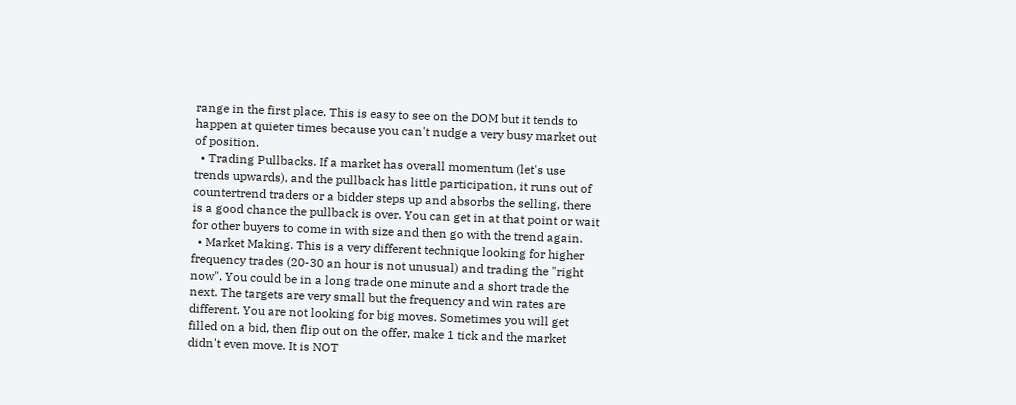range in the first place. This is easy to see on the DOM but it tends to happen at quieter times because you can't nudge a very busy market out of position.
  • Trading Pullbacks. If a market has overall momentum (let's use trends upwards), and the pullback has little participation, it runs out of countertrend traders or a bidder steps up and absorbs the selling, there is a good chance the pullback is over. You can get in at that point or wait for other buyers to come in with size and then go with the trend again.
  • Market Making. This is a very different technique looking for higher frequency trades (20-30 an hour is not unusual) and trading the "right now". You could be in a long trade one minute and a short trade the next. The targets are very small but the frequency and win rates are different. You are not looking for big moves. Sometimes you will get filled on a bid, then flip out on the offer, make 1 tick and the market didn't even move. It is NOT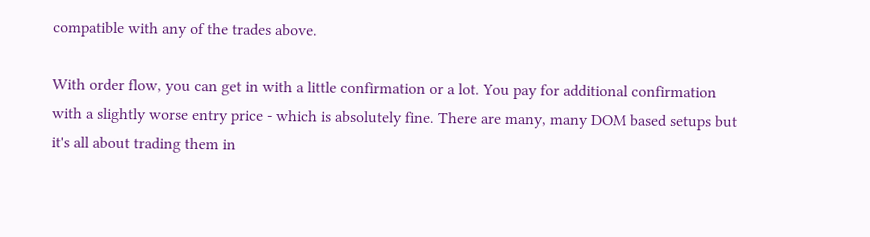compatible with any of the trades above.

With order flow, you can get in with a little confirmation or a lot. You pay for additional confirmation with a slightly worse entry price - which is absolutely fine. There are many, many DOM based setups but it's all about trading them in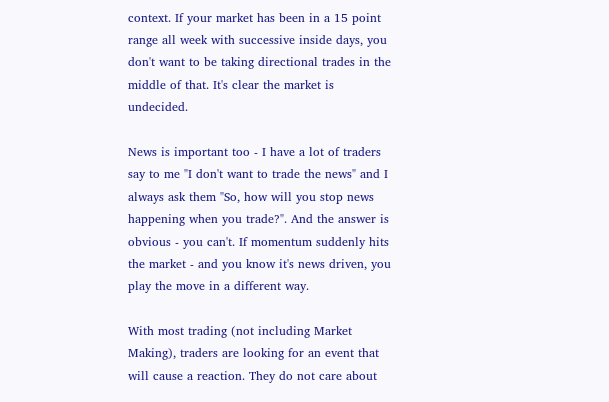context. If your market has been in a 15 point range all week with successive inside days, you don't want to be taking directional trades in the middle of that. It's clear the market is undecided.

News is important too - I have a lot of traders say to me "I don't want to trade the news" and I always ask them "So, how will you stop news happening when you trade?". And the answer is obvious - you can't. If momentum suddenly hits the market - and you know it's news driven, you play the move in a different way.

With most trading (not including Market Making), traders are looking for an event that will cause a reaction. They do not care about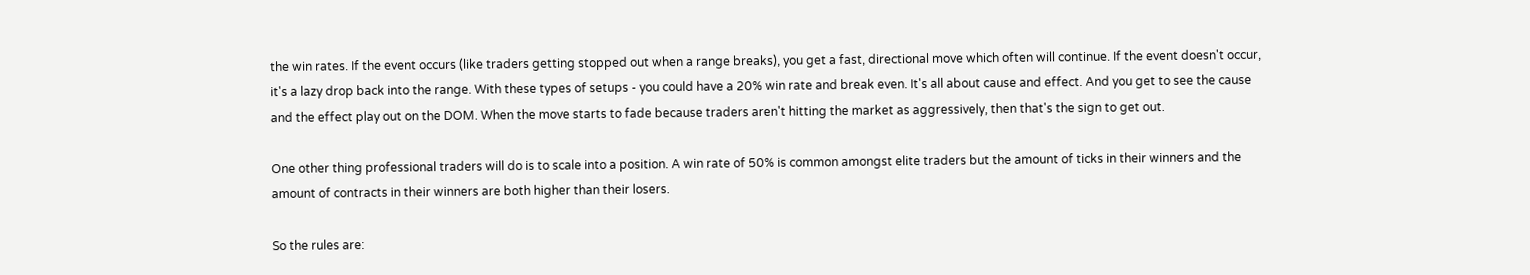the win rates. If the event occurs (like traders getting stopped out when a range breaks), you get a fast, directional move which often will continue. If the event doesn't occur, it's a lazy drop back into the range. With these types of setups - you could have a 20% win rate and break even. It's all about cause and effect. And you get to see the cause and the effect play out on the DOM. When the move starts to fade because traders aren't hitting the market as aggressively, then that's the sign to get out.

One other thing professional traders will do is to scale into a position. A win rate of 50% is common amongst elite traders but the amount of ticks in their winners and the amount of contracts in their winners are both higher than their losers.

So the rules are: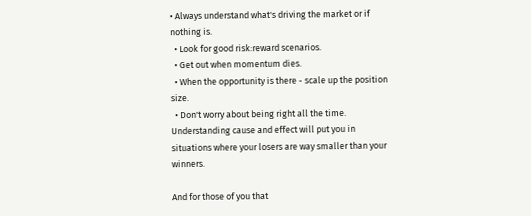• Always understand what's driving the market or if nothing is.
  • Look for good risk:reward scenarios.
  • Get out when momentum dies.
  • When the opportunity is there - scale up the position size.
  • Don't worry about being right all the time. Understanding cause and effect will put you in situations where your losers are way smaller than your winners.

And for those of you that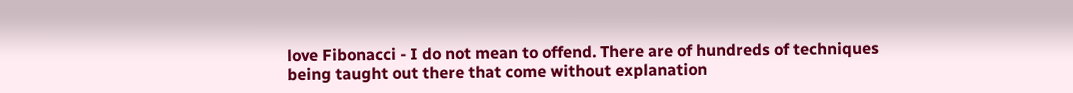love Fibonacci - I do not mean to offend. There are of hundreds of techniques being taught out there that come without explanation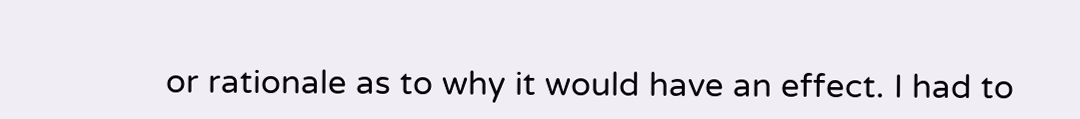or rationale as to why it would have an effect. I had to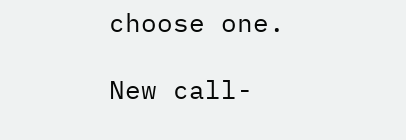choose one.

New call-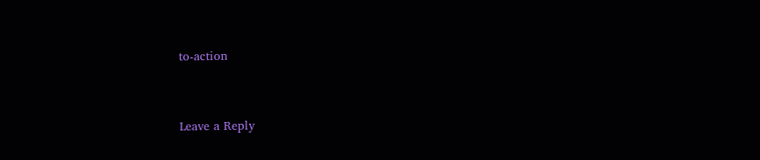to-action


Leave a Reply